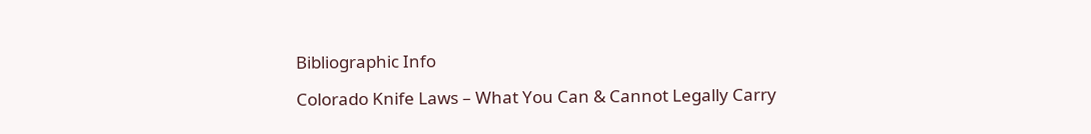Bibliographic Info

Colorado Knife Laws – What You Can & Cannot Legally Carry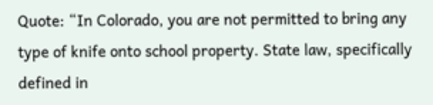Quote: “In Colorado, you are not permitted to bring any type of knife onto school property. State law, specifically defined in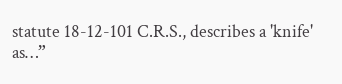statute 18-12-101 C.R.S., describes a 'knife' as…”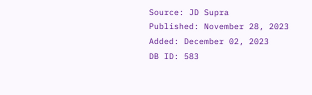Source: JD Supra
Published: November 28, 2023
Added: December 02, 2023
DB ID: 583